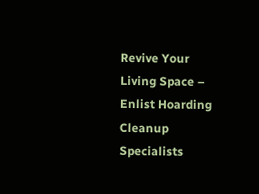Revive Your Living Space – Enlist Hoarding Cleanup Specialists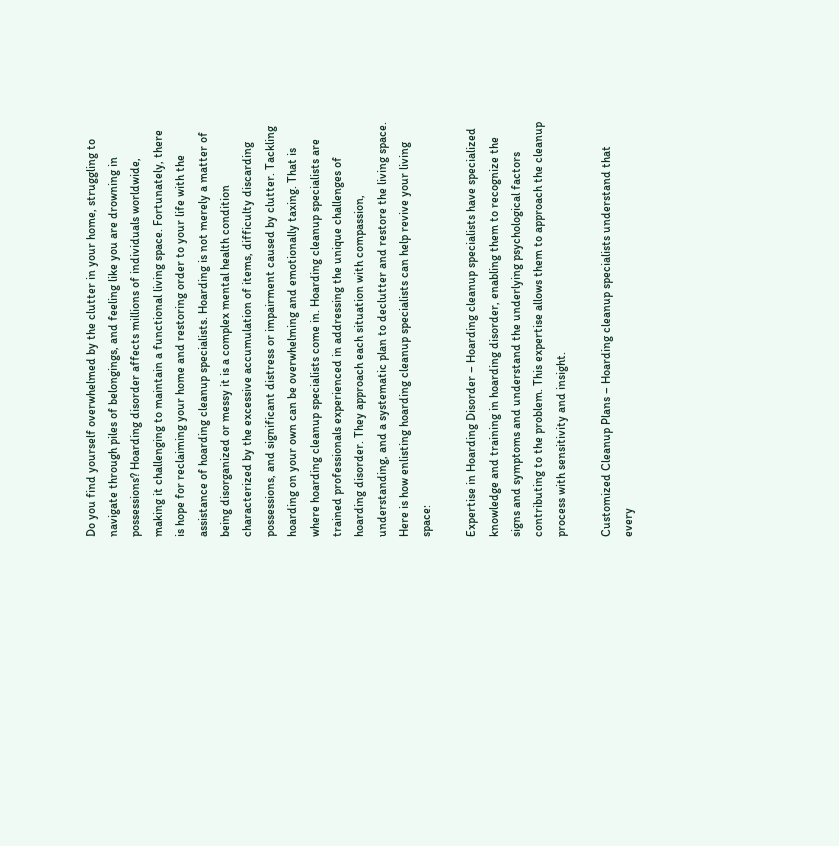Do you find yourself overwhelmed by the clutter in your home, struggling to navigate through piles of belongings, and feeling like you are drowning in possessions? Hoarding disorder affects millions of individuals worldwide, making it challenging to maintain a functional living space. Fortunately, there is hope for reclaiming your home and restoring order to your life with the assistance of hoarding cleanup specialists. Hoarding is not merely a matter of being disorganized or messy it is a complex mental health condition characterized by the excessive accumulation of items, difficulty discarding possessions, and significant distress or impairment caused by clutter. Tackling hoarding on your own can be overwhelming and emotionally taxing. That is where hoarding cleanup specialists come in. Hoarding cleanup specialists are trained professionals experienced in addressing the unique challenges of hoarding disorder. They approach each situation with compassion, understanding, and a systematic plan to declutter and restore the living space. Here is how enlisting hoarding cleanup specialists can help revive your living space:

Expertise in Hoarding Disorder – Hoarding cleanup specialists have specialized knowledge and training in hoarding disorder, enabling them to recognize the signs and symptoms and understand the underlying psychological factors contributing to the problem. This expertise allows them to approach the cleanup process with sensitivity and insight.

Customized Cleanup Plans – Hoarding cleanup specialists understand that every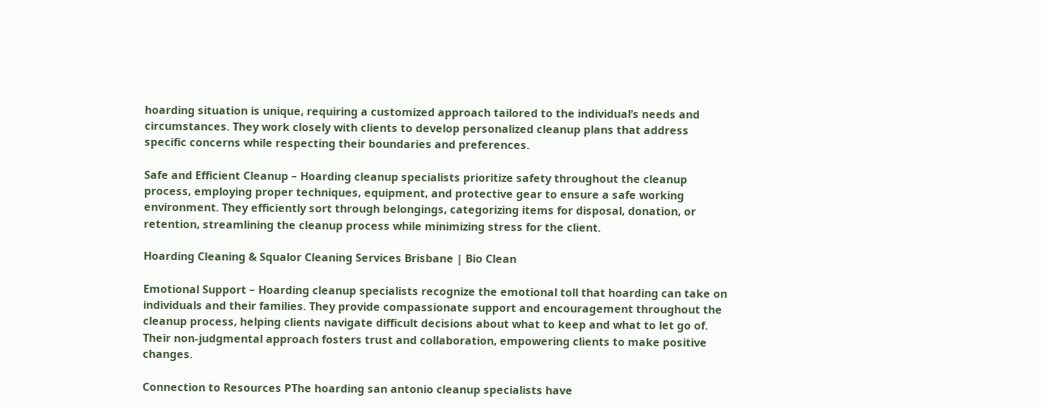hoarding situation is unique, requiring a customized approach tailored to the individual’s needs and circumstances. They work closely with clients to develop personalized cleanup plans that address specific concerns while respecting their boundaries and preferences.

Safe and Efficient Cleanup – Hoarding cleanup specialists prioritize safety throughout the cleanup process, employing proper techniques, equipment, and protective gear to ensure a safe working environment. They efficiently sort through belongings, categorizing items for disposal, donation, or retention, streamlining the cleanup process while minimizing stress for the client.

Hoarding Cleaning & Squalor Cleaning Services Brisbane | Bio Clean

Emotional Support – Hoarding cleanup specialists recognize the emotional toll that hoarding can take on individuals and their families. They provide compassionate support and encouragement throughout the cleanup process, helping clients navigate difficult decisions about what to keep and what to let go of. Their non-judgmental approach fosters trust and collaboration, empowering clients to make positive changes.

Connection to Resources РThe hoarding san antonio cleanup specialists have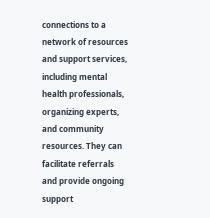connections to a network of resources and support services, including mental health professionals, organizing experts, and community resources. They can facilitate referrals and provide ongoing support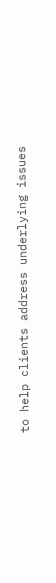to help clients address underlying issues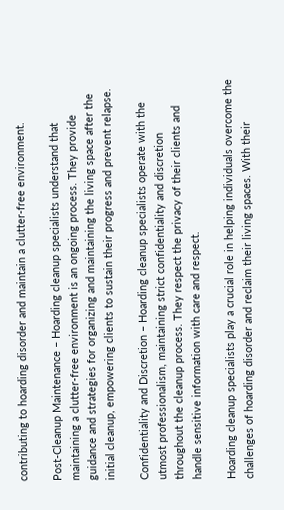contributing to hoarding disorder and maintain a clutter-free environment.

Post-Cleanup Maintenance – Hoarding cleanup specialists understand that maintaining a clutter-free environment is an ongoing process. They provide guidance and strategies for organizing and maintaining the living space after the initial cleanup, empowering clients to sustain their progress and prevent relapse.

Confidentiality and Discretion – Hoarding cleanup specialists operate with the utmost professionalism, maintaining strict confidentiality and discretion throughout the cleanup process. They respect the privacy of their clients and handle sensitive information with care and respect.

Hoarding cleanup specialists play a crucial role in helping individuals overcome the challenges of hoarding disorder and reclaim their living spaces. With their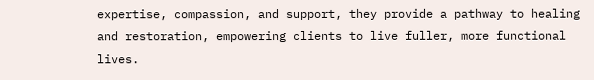expertise, compassion, and support, they provide a pathway to healing and restoration, empowering clients to live fuller, more functional lives.